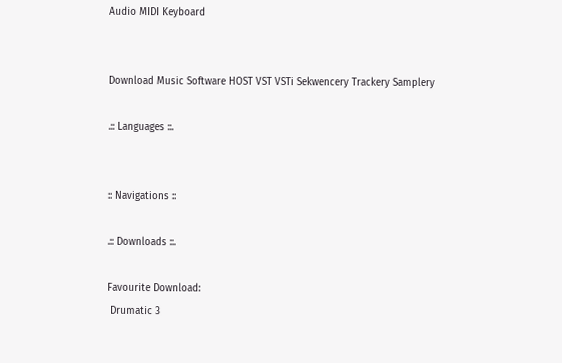Audio MIDI Keyboard


Download Music Software HOST VST VSTi Sekwencery Trackery Samplery

.:: Languages ::.


:: Navigations ::

.:: Downloads ::.

Favourite Download:
 Drumatic 3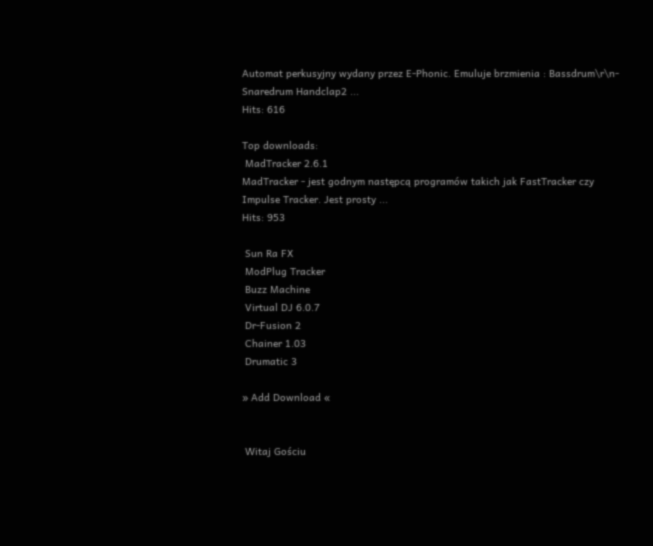Automat perkusyjny wydany przez E-Phonic. Emuluje brzmienia : Bassdrum\r\n- Snaredrum Handclap2 ...
Hits: 616

Top downloads:
 MadTracker 2.6.1
MadTracker - jest godnym następcą programów takich jak FastTracker czy Impulse Tracker. Jest prosty ...
Hits: 953

 Sun Ra FX
 ModPlug Tracker
 Buzz Machine
 Virtual DJ 6.0.7
 Dr-Fusion 2
 Chainer 1.03
 Drumatic 3

» Add Download «


 Witaj Gościu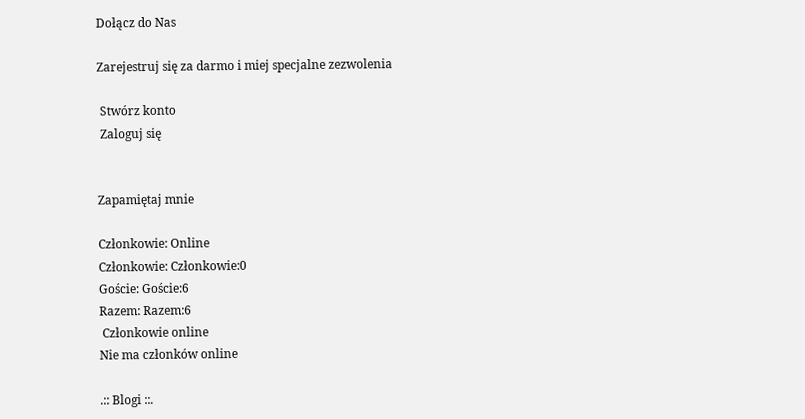Dołącz do Nas

Zarejestruj się za darmo i miej specjalne zezwolenia

 Stwórz konto
 Zaloguj się


Zapamiętaj mnie

Członkowie: Online
Członkowie: Członkowie:0
Goście: Goście:6
Razem: Razem:6
 Członkowie online
Nie ma członków online

.:: Blogi ::.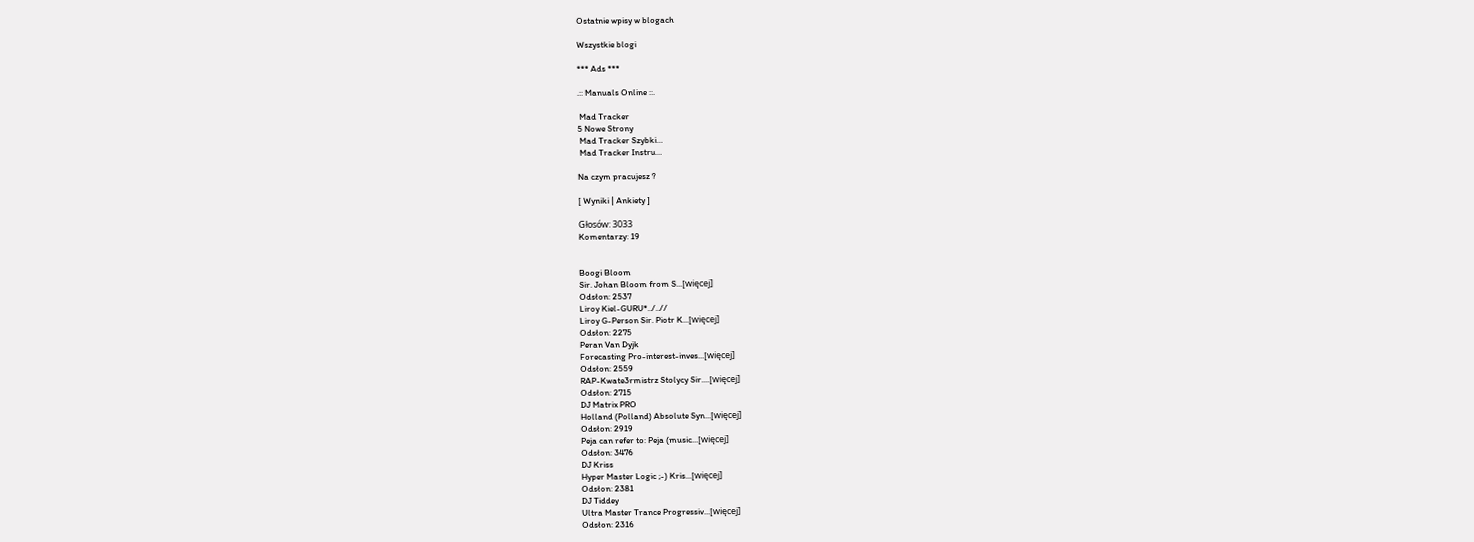Ostatnie wpisy w blogach

Wszystkie blogi

*** Ads ***

.:: Manuals Online ::.

 Mad Tracker
5 Nowe Strony
 Mad Tracker Szybki…
 Mad Tracker Instru…

Na czym pracujesz ?

[ Wyniki | Ankiety ]

Głosów: 3033
Komentarzy: 19


Boogi Bloom
Sir. Johan Bloom from S...[więcej]
Odsłon: 2537
Liroy Kiel-GURU*../..//
Liroy G-Person Sir. Piotr K...[więcej]
Odsłon: 2275
Peran Van Dyjk
Forecasting Pro-interest-inves...[więcej]
Odsłon: 2559
RAP-Kwate3rmistrz Stolycy Sir....[więcej]
Odsłon: 2715
DJ Matrix PRO
Holland (Polland) Absolute Syn...[więcej]
Odsłon: 2919
Peja can refer to: Peja (music...[więcej]
Odsłon: 3476
DJ Kriss
Hyper Master Logic ;-) Kris...[więcej]
Odsłon: 2381
DJ Tiddey
Ultra Master Trance Progressiv...[więcej]
Odsłon: 2316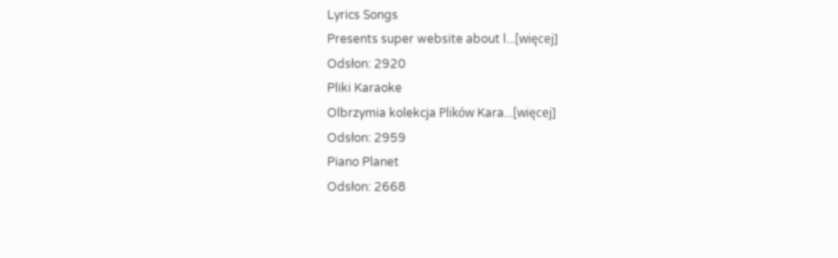Lyrics Songs
Presents super website about l...[więcej]
Odsłon: 2920
Pliki Karaoke
Olbrzymia kolekcja Plików Kara...[więcej]
Odsłon: 2959
Piano Planet
Odsłon: 2668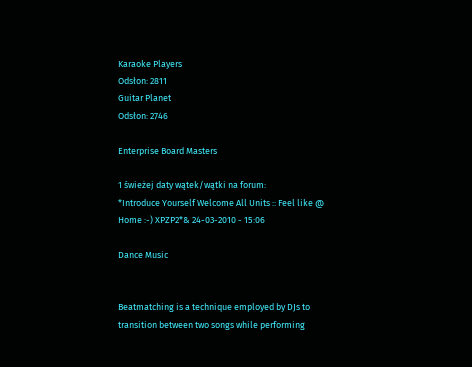Karaoke Players
Odsłon: 2811
Guitar Planet
Odsłon: 2746

Enterprise Board Masters

1 świeżej daty wątek/wątki na forum:
*Introduce Yourself Welcome All Units :: Feel like @ Home :-) XPZP2*& 24-03-2010 - 15:06

Dance Music


Beatmatching is a technique employed by DJs to transition between two songs while performing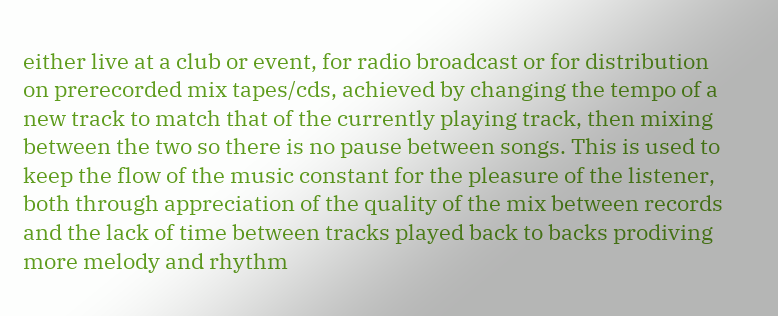either live at a club or event, for radio broadcast or for distribution on prerecorded mix tapes/cds, achieved by changing the tempo of a new track to match that of the currently playing track, then mixing between the two so there is no pause between songs. This is used to keep the flow of the music constant for the pleasure of the listener, both through appreciation of the quality of the mix between records and the lack of time between tracks played back to backs prodiving more melody and rhythm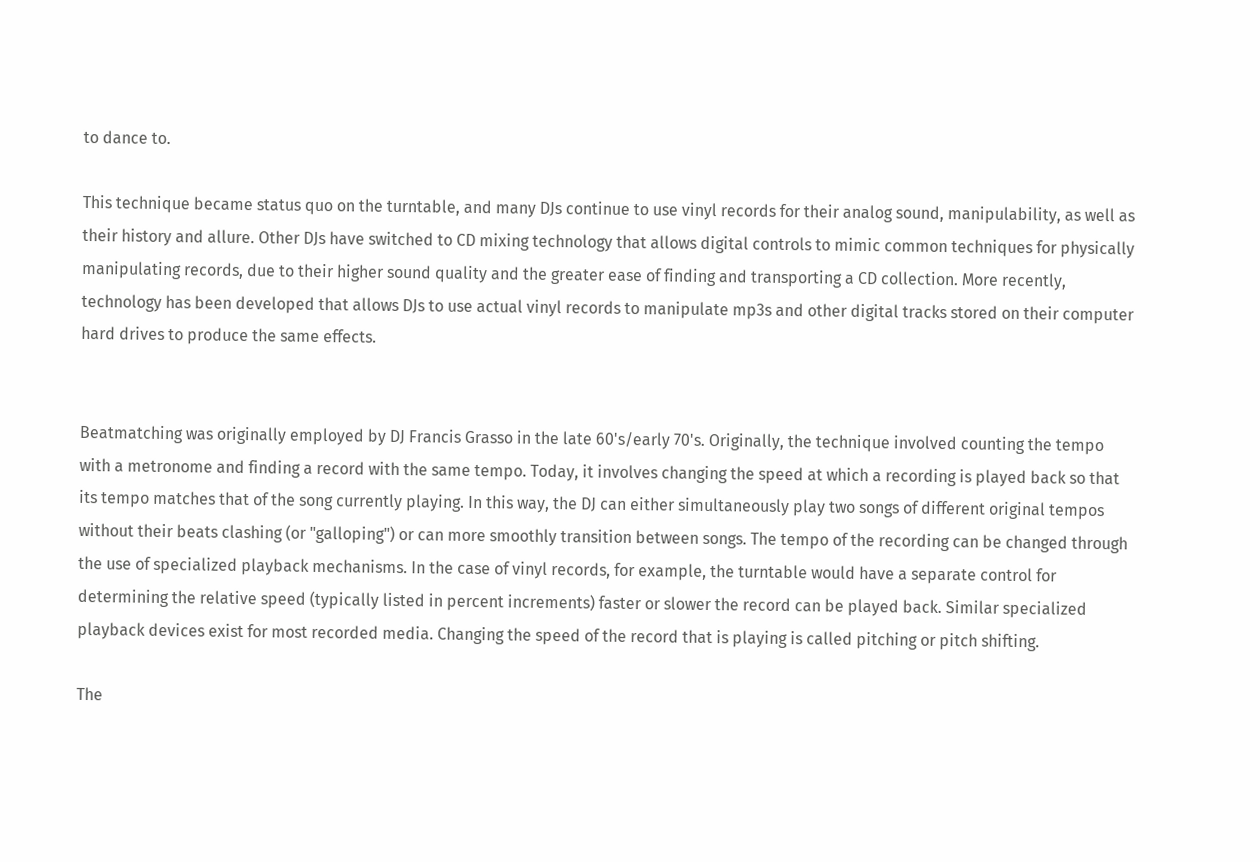to dance to.

This technique became status quo on the turntable, and many DJs continue to use vinyl records for their analog sound, manipulability, as well as their history and allure. Other DJs have switched to CD mixing technology that allows digital controls to mimic common techniques for physically manipulating records, due to their higher sound quality and the greater ease of finding and transporting a CD collection. More recently, technology has been developed that allows DJs to use actual vinyl records to manipulate mp3s and other digital tracks stored on their computer hard drives to produce the same effects.


Beatmatching was originally employed by DJ Francis Grasso in the late 60's/early 70's. Originally, the technique involved counting the tempo with a metronome and finding a record with the same tempo. Today, it involves changing the speed at which a recording is played back so that its tempo matches that of the song currently playing. In this way, the DJ can either simultaneously play two songs of different original tempos without their beats clashing (or "galloping") or can more smoothly transition between songs. The tempo of the recording can be changed through the use of specialized playback mechanisms. In the case of vinyl records, for example, the turntable would have a separate control for determining the relative speed (typically listed in percent increments) faster or slower the record can be played back. Similar specialized playback devices exist for most recorded media. Changing the speed of the record that is playing is called pitching or pitch shifting.

The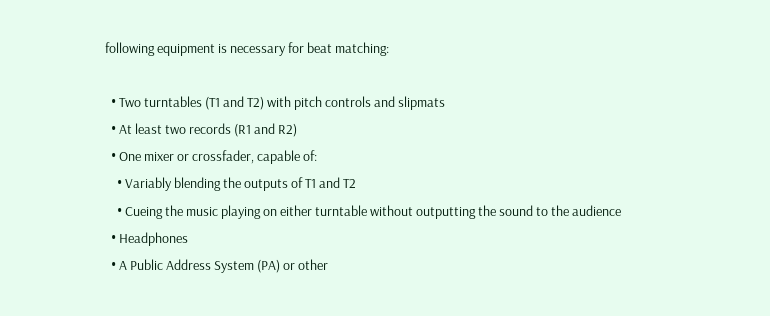following equipment is necessary for beat matching:

  • Two turntables (T1 and T2) with pitch controls and slipmats
  • At least two records (R1 and R2)
  • One mixer or crossfader, capable of:
    • Variably blending the outputs of T1 and T2
    • Cueing the music playing on either turntable without outputting the sound to the audience
  • Headphones
  • A Public Address System (PA) or other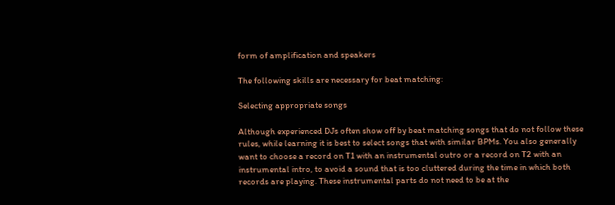form of amplification and speakers

The following skills are necessary for beat matching:

Selecting appropriate songs

Although experienced DJs often show off by beat matching songs that do not follow these rules, while learning it is best to select songs that with similar BPMs. You also generally want to choose a record on T1 with an instrumental outro or a record on T2 with an instrumental intro, to avoid a sound that is too cluttered during the time in which both records are playing. These instrumental parts do not need to be at the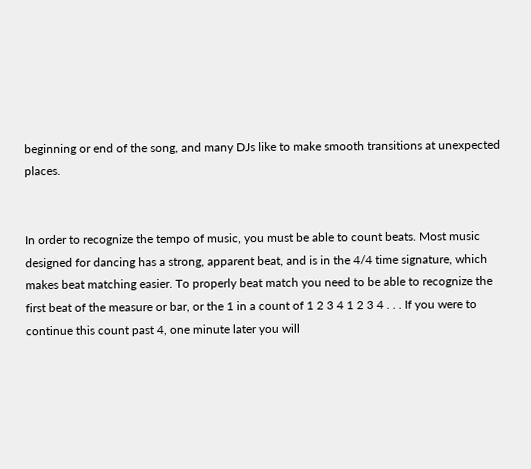beginning or end of the song, and many DJs like to make smooth transitions at unexpected places.


In order to recognize the tempo of music, you must be able to count beats. Most music designed for dancing has a strong, apparent beat, and is in the 4/4 time signature, which makes beat matching easier. To properly beat match you need to be able to recognize the first beat of the measure or bar, or the 1 in a count of 1 2 3 4 1 2 3 4 . . . If you were to continue this count past 4, one minute later you will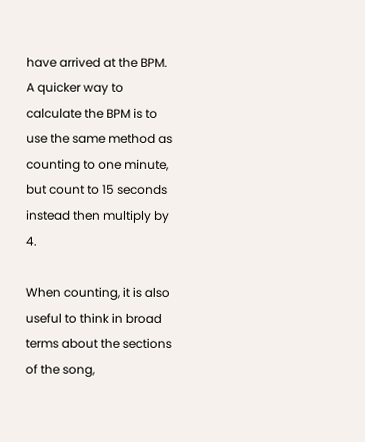have arrived at the BPM. A quicker way to calculate the BPM is to use the same method as counting to one minute, but count to 15 seconds instead then multiply by 4.

When counting, it is also useful to think in broad terms about the sections of the song,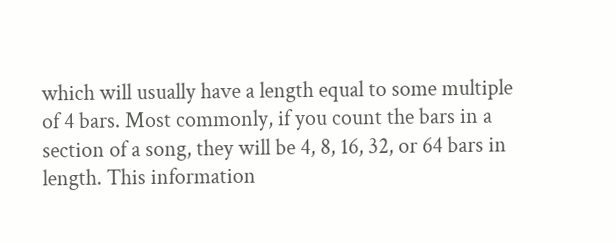which will usually have a length equal to some multiple of 4 bars. Most commonly, if you count the bars in a section of a song, they will be 4, 8, 16, 32, or 64 bars in length. This information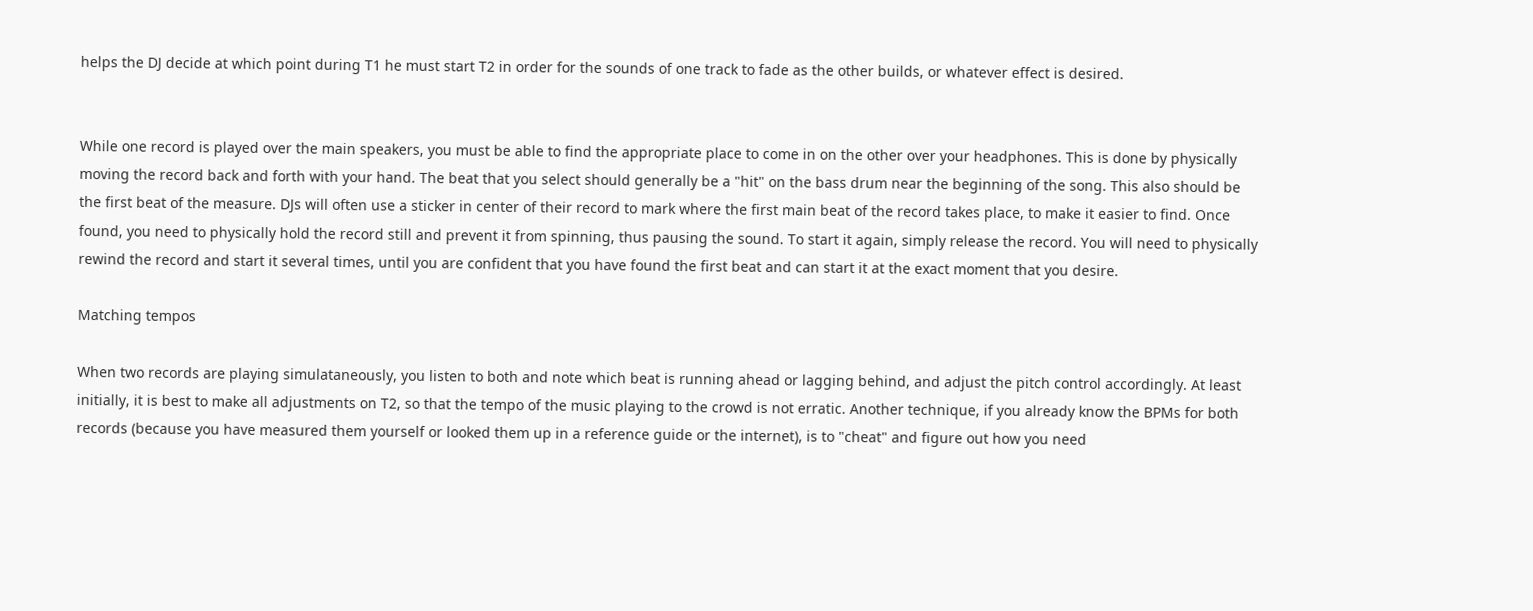helps the DJ decide at which point during T1 he must start T2 in order for the sounds of one track to fade as the other builds, or whatever effect is desired.


While one record is played over the main speakers, you must be able to find the appropriate place to come in on the other over your headphones. This is done by physically moving the record back and forth with your hand. The beat that you select should generally be a "hit" on the bass drum near the beginning of the song. This also should be the first beat of the measure. DJs will often use a sticker in center of their record to mark where the first main beat of the record takes place, to make it easier to find. Once found, you need to physically hold the record still and prevent it from spinning, thus pausing the sound. To start it again, simply release the record. You will need to physically rewind the record and start it several times, until you are confident that you have found the first beat and can start it at the exact moment that you desire.

Matching tempos

When two records are playing simulataneously, you listen to both and note which beat is running ahead or lagging behind, and adjust the pitch control accordingly. At least initially, it is best to make all adjustments on T2, so that the tempo of the music playing to the crowd is not erratic. Another technique, if you already know the BPMs for both records (because you have measured them yourself or looked them up in a reference guide or the internet), is to "cheat" and figure out how you need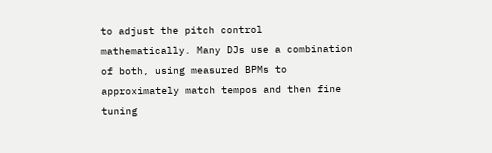to adjust the pitch control mathematically. Many DJs use a combination of both, using measured BPMs to approximately match tempos and then fine tuning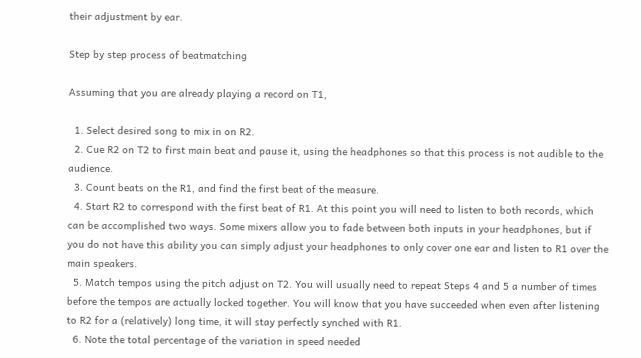their adjustment by ear.

Step by step process of beatmatching

Assuming that you are already playing a record on T1,

  1. Select desired song to mix in on R2.
  2. Cue R2 on T2 to first main beat and pause it, using the headphones so that this process is not audible to the audience.
  3. Count beats on the R1, and find the first beat of the measure.
  4. Start R2 to correspond with the first beat of R1. At this point you will need to listen to both records, which can be accomplished two ways. Some mixers allow you to fade between both inputs in your headphones, but if you do not have this ability you can simply adjust your headphones to only cover one ear and listen to R1 over the main speakers.
  5. Match tempos using the pitch adjust on T2. You will usually need to repeat Steps 4 and 5 a number of times before the tempos are actually locked together. You will know that you have succeeded when even after listening to R2 for a (relatively) long time, it will stay perfectly synched with R1.
  6. Note the total percentage of the variation in speed needed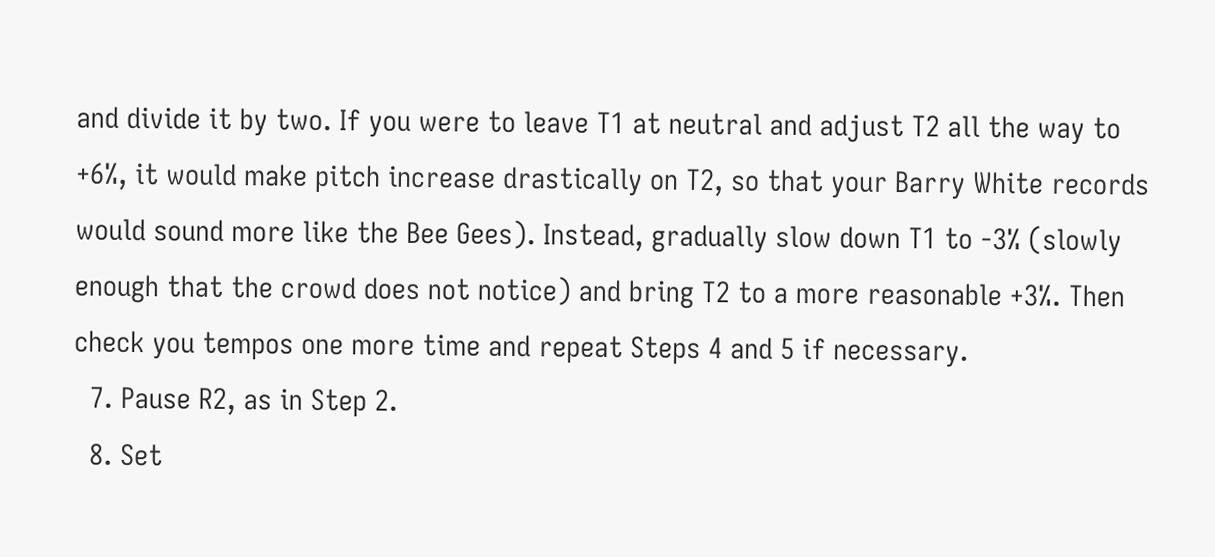and divide it by two. If you were to leave T1 at neutral and adjust T2 all the way to +6%, it would make pitch increase drastically on T2, so that your Barry White records would sound more like the Bee Gees). Instead, gradually slow down T1 to -3% (slowly enough that the crowd does not notice) and bring T2 to a more reasonable +3%. Then check you tempos one more time and repeat Steps 4 and 5 if necessary.
  7. Pause R2, as in Step 2.
  8. Set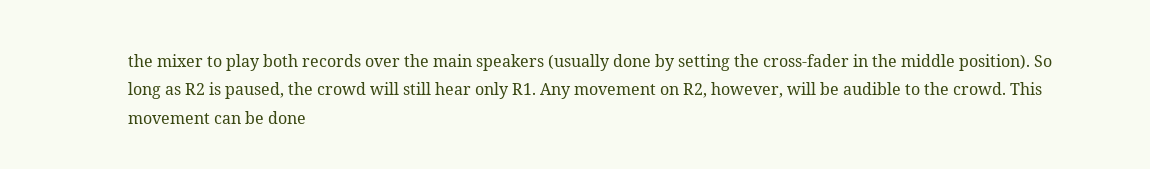the mixer to play both records over the main speakers (usually done by setting the cross-fader in the middle position). So long as R2 is paused, the crowd will still hear only R1. Any movement on R2, however, will be audible to the crowd. This movement can be done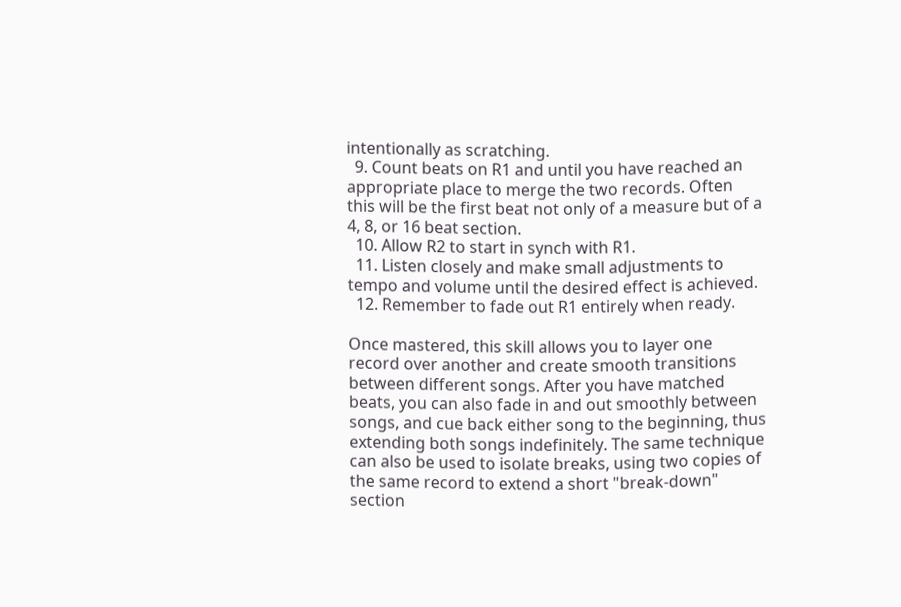intentionally as scratching.
  9. Count beats on R1 and until you have reached an appropriate place to merge the two records. Often this will be the first beat not only of a measure but of a 4, 8, or 16 beat section.
  10. Allow R2 to start in synch with R1.
  11. Listen closely and make small adjustments to tempo and volume until the desired effect is achieved.
  12. Remember to fade out R1 entirely when ready.

Once mastered, this skill allows you to layer one record over another and create smooth transitions between different songs. After you have matched beats, you can also fade in and out smoothly between songs, and cue back either song to the beginning, thus extending both songs indefinitely. The same technique can also be used to isolate breaks, using two copies of the same record to extend a short "break-down" section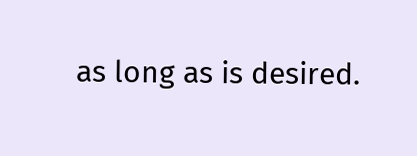as long as is desired.